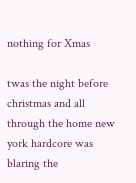nothing for Xmas

twas the night before christmas and all through the home new york hardcore was blaring the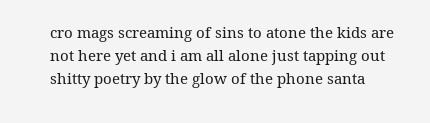cro mags screaming of sins to atone the kids are not here yet and i am all alone just tapping out shitty poetry by the glow of the phone santa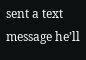sent a text message he’ll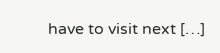have to visit next […]